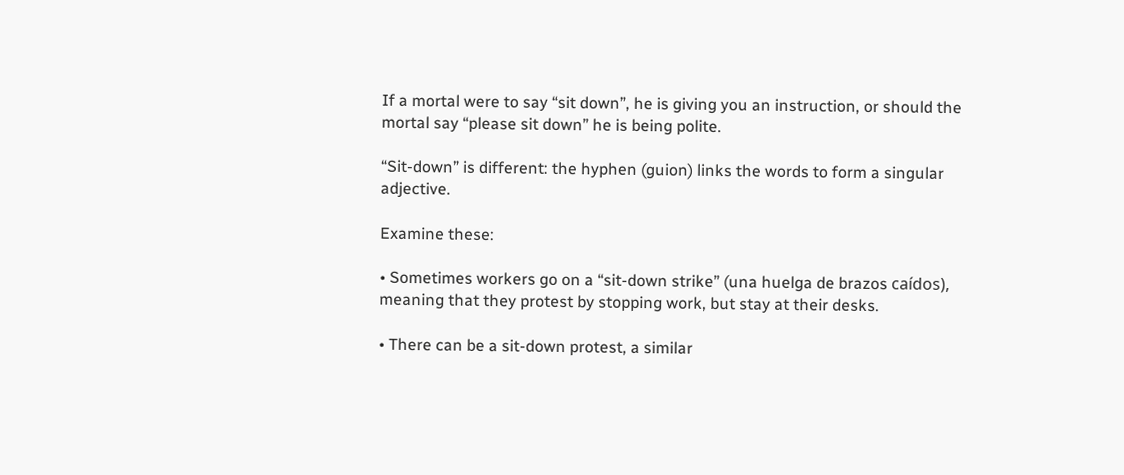If a mortal were to say “sit down”, he is giving you an instruction, or should the mortal say “please sit down” he is being polite.

“Sit-down” is different: the hyphen (guion) links the words to form a singular adjective.

Examine these:

• Sometimes workers go on a “sit-down strike” (una huelga de brazos caídos), meaning that they protest by stopping work, but stay at their desks.

• There can be a sit-down protest, a similar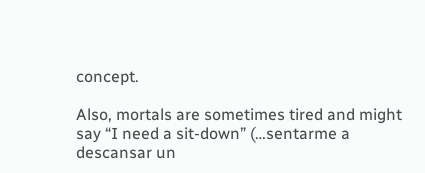concept.

Also, mortals are sometimes tired and might say “I need a sit-down” (…sentarme a descansar un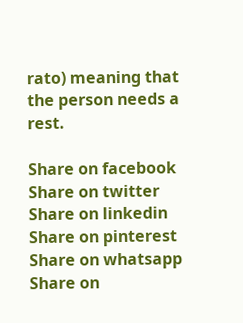rato) meaning that the person needs a rest.

Share on facebook
Share on twitter
Share on linkedin
Share on pinterest
Share on whatsapp
Share on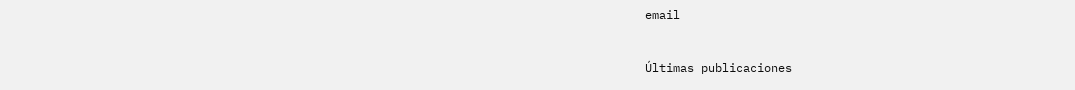email

Últimas publicaciones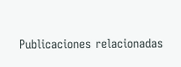Publicaciones relacionadas